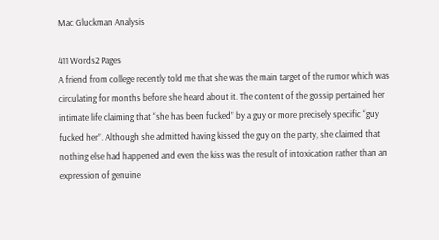Mac Gluckman Analysis

411 Words2 Pages
A friend from college recently told me that she was the main target of the rumor which was circulating for months before she heard about it. The content of the gossip pertained her intimate life claiming that “she has been fucked” by a guy or more precisely specific “guy fucked her”. Although she admitted having kissed the guy on the party, she claimed that nothing else had happened and even the kiss was the result of intoxication rather than an expression of genuine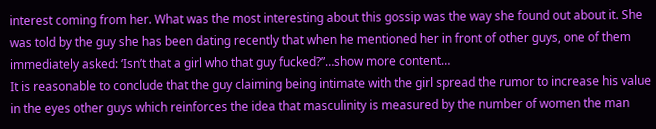interest coming from her. What was the most interesting about this gossip was the way she found out about it. She was told by the guy she has been dating recently that when he mentioned her in front of other guys, one of them immediately asked: ‘Isn’t that a girl who that guy fucked?”…show more content…
It is reasonable to conclude that the guy claiming being intimate with the girl spread the rumor to increase his value in the eyes other guys which reinforces the idea that masculinity is measured by the number of women the man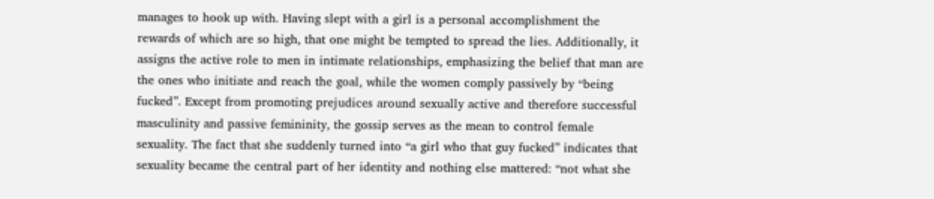manages to hook up with. Having slept with a girl is a personal accomplishment the rewards of which are so high, that one might be tempted to spread the lies. Additionally, it assigns the active role to men in intimate relationships, emphasizing the belief that man are the ones who initiate and reach the goal, while the women comply passively by “being fucked”. Except from promoting prejudices around sexually active and therefore successful masculinity and passive femininity, the gossip serves as the mean to control female sexuality. The fact that she suddenly turned into “a girl who that guy fucked” indicates that sexuality became the central part of her identity and nothing else mattered: “not what she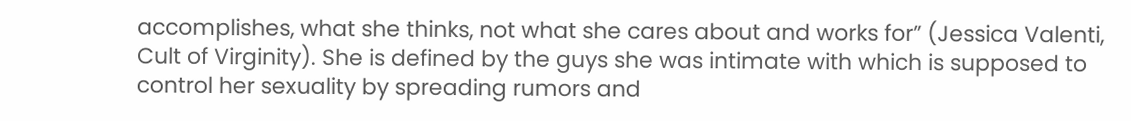accomplishes, what she thinks, not what she cares about and works for” (Jessica Valenti, Cult of Virginity). She is defined by the guys she was intimate with which is supposed to control her sexuality by spreading rumors and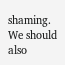shaming. We should also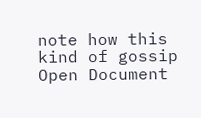note how this kind of gossip
Open Document